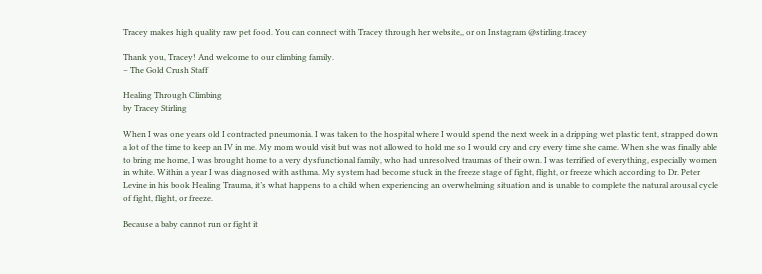Tracey makes high quality raw pet food. You can connect with Tracey through her website,, or on Instagram @stirling.tracey

Thank you, Tracey! And welcome to our climbing family.
– The Gold Crush Staff

Healing Through Climbing
by Tracey Stirling

When I was one years old I contracted pneumonia. I was taken to the hospital where I would spend the next week in a dripping wet plastic tent, strapped down a lot of the time to keep an IV in me. My mom would visit but was not allowed to hold me so I would cry and cry every time she came. When she was finally able to bring me home, I was brought home to a very dysfunctional family, who had unresolved traumas of their own. I was terrified of everything, especially women in white. Within a year I was diagnosed with asthma. My system had become stuck in the freeze stage of fight, flight, or freeze which according to Dr. Peter Levine in his book Healing Trauma, it’s what happens to a child when experiencing an overwhelming situation and is unable to complete the natural arousal cycle of fight, flight, or freeze.

Because a baby cannot run or fight it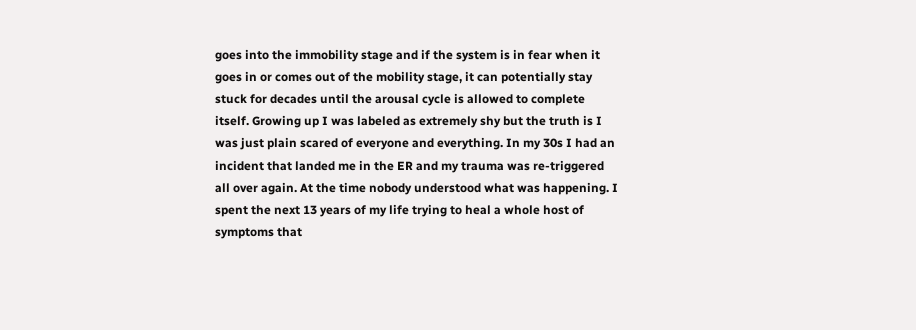goes into the immobility stage and if the system is in fear when it goes in or comes out of the mobility stage, it can potentially stay stuck for decades until the arousal cycle is allowed to complete itself. Growing up I was labeled as extremely shy but the truth is I was just plain scared of everyone and everything. In my 30s I had an incident that landed me in the ER and my trauma was re-triggered all over again. At the time nobody understood what was happening. I spent the next 13 years of my life trying to heal a whole host of symptoms that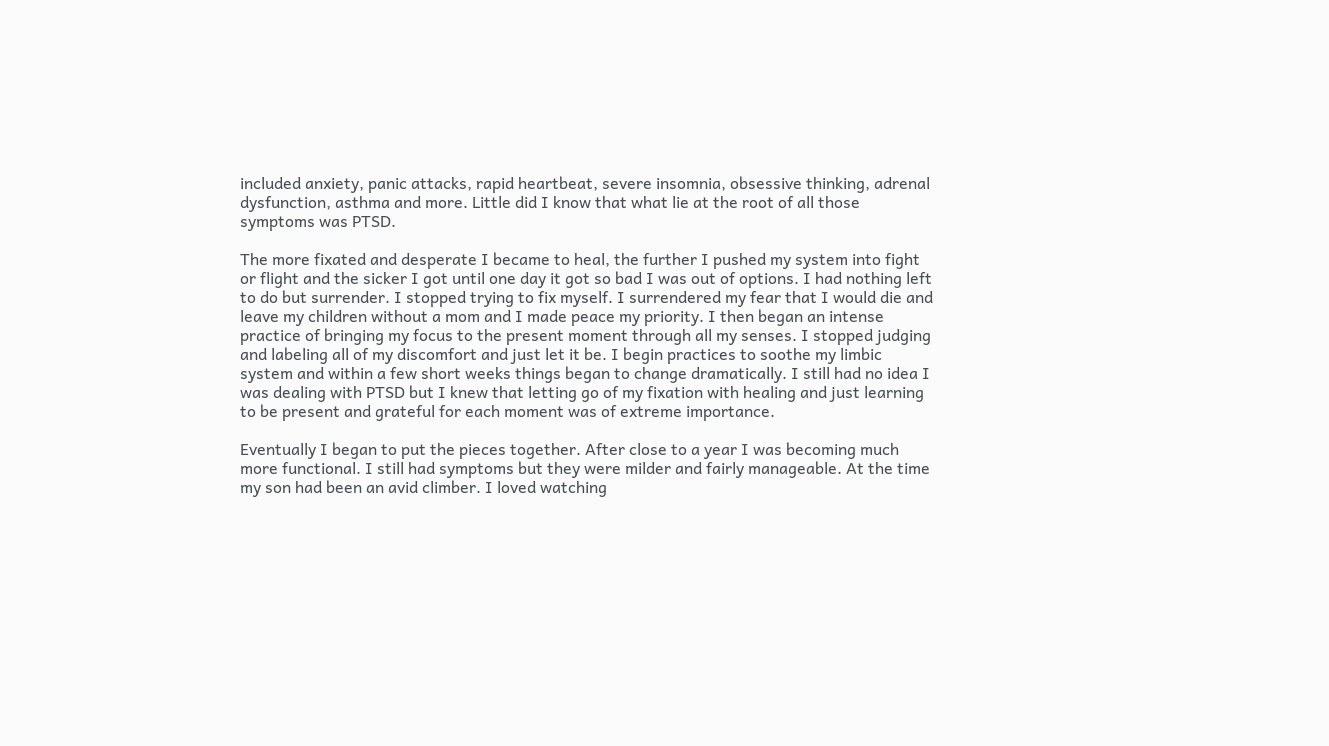included anxiety, panic attacks, rapid heartbeat, severe insomnia, obsessive thinking, adrenal dysfunction, asthma and more. Little did I know that what lie at the root of all those symptoms was PTSD.

The more fixated and desperate I became to heal, the further I pushed my system into fight or flight and the sicker I got until one day it got so bad I was out of options. I had nothing left to do but surrender. I stopped trying to fix myself. I surrendered my fear that I would die and leave my children without a mom and I made peace my priority. I then began an intense practice of bringing my focus to the present moment through all my senses. I stopped judging and labeling all of my discomfort and just let it be. I begin practices to soothe my limbic system and within a few short weeks things began to change dramatically. I still had no idea I was dealing with PTSD but I knew that letting go of my fixation with healing and just learning to be present and grateful for each moment was of extreme importance.

Eventually I began to put the pieces together. After close to a year I was becoming much more functional. I still had symptoms but they were milder and fairly manageable. At the time my son had been an avid climber. I loved watching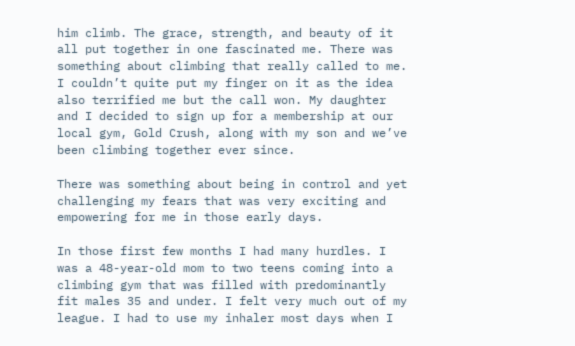him climb. The grace, strength, and beauty of it all put together in one fascinated me. There was something about climbing that really called to me. I couldn’t quite put my finger on it as the idea also terrified me but the call won. My daughter and I decided to sign up for a membership at our local gym, Gold Crush, along with my son and we’ve been climbing together ever since.

There was something about being in control and yet challenging my fears that was very exciting and empowering for me in those early days.

In those first few months I had many hurdles. I was a 48-year-old mom to two teens coming into a climbing gym that was filled with predominantly fit males 35 and under. I felt very much out of my league. I had to use my inhaler most days when I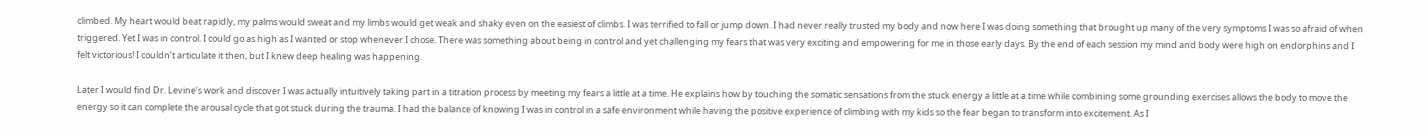climbed. My heart would beat rapidly, my palms would sweat and my limbs would get weak and shaky even on the easiest of climbs. I was terrified to fall or jump down. I had never really trusted my body and now here I was doing something that brought up many of the very symptoms I was so afraid of when triggered. Yet I was in control. I could go as high as I wanted or stop whenever I chose. There was something about being in control and yet challenging my fears that was very exciting and empowering for me in those early days. By the end of each session my mind and body were high on endorphins and I felt victorious! I couldn’t articulate it then, but I knew deep healing was happening.

Later I would find Dr. Levine‘s work and discover I was actually intuitively taking part in a titration process by meeting my fears a little at a time. He explains how by touching the somatic sensations from the stuck energy a little at a time while combining some grounding exercises allows the body to move the energy so it can complete the arousal cycle that got stuck during the trauma. I had the balance of knowing I was in control in a safe environment while having the positive experience of climbing with my kids so the fear began to transform into excitement. As I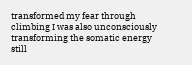transformed my fear through climbing I was also unconsciously transforming the somatic energy still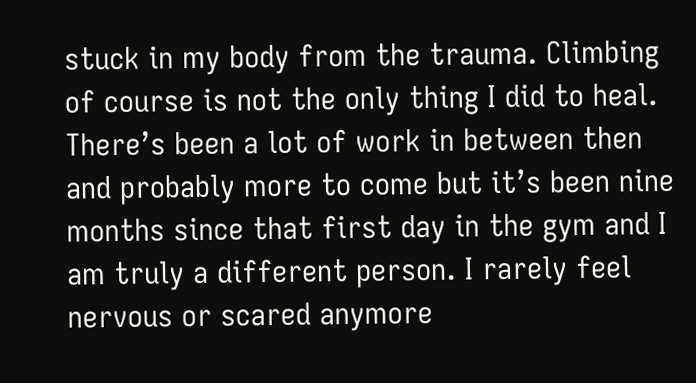stuck in my body from the trauma. Climbing of course is not the only thing I did to heal. There’s been a lot of work in between then and probably more to come but it’s been nine months since that first day in the gym and I am truly a different person. I rarely feel nervous or scared anymore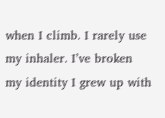when I climb. I rarely use my inhaler. I’ve broken my identity I grew up with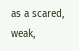as a scared, weak,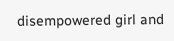disempowered girl and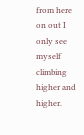from here on out I only see myself climbing higher and higher.